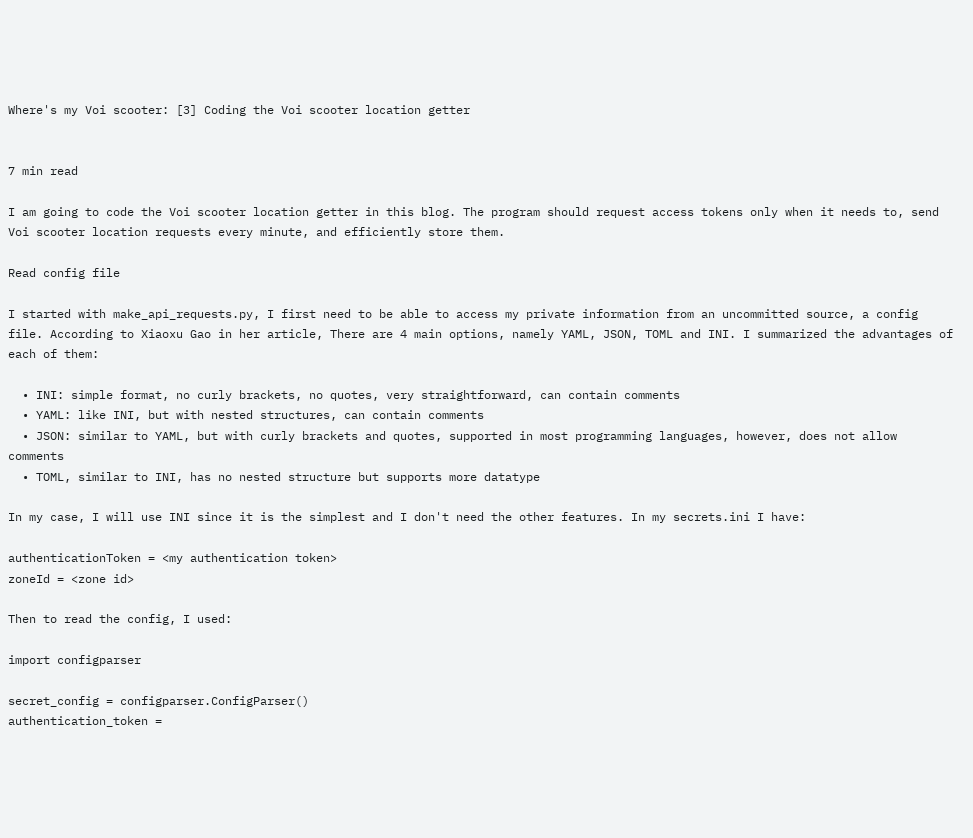Where's my Voi scooter: [3] Coding the Voi scooter location getter


7 min read

I am going to code the Voi scooter location getter in this blog. The program should request access tokens only when it needs to, send Voi scooter location requests every minute, and efficiently store them.

Read config file

I started with make_api_requests.py, I first need to be able to access my private information from an uncommitted source, a config file. According to Xiaoxu Gao in her article, There are 4 main options, namely YAML, JSON, TOML and INI. I summarized the advantages of each of them:

  • INI: simple format, no curly brackets, no quotes, very straightforward, can contain comments
  • YAML: like INI, but with nested structures, can contain comments
  • JSON: similar to YAML, but with curly brackets and quotes, supported in most programming languages, however, does not allow comments
  • TOML, similar to INI, has no nested structure but supports more datatype

In my case, I will use INI since it is the simplest and I don't need the other features. In my secrets.ini I have:

authenticationToken = <my authentication token>
zoneId = <zone id>

Then to read the config, I used:

import configparser

secret_config = configparser.ConfigParser()
authentication_token =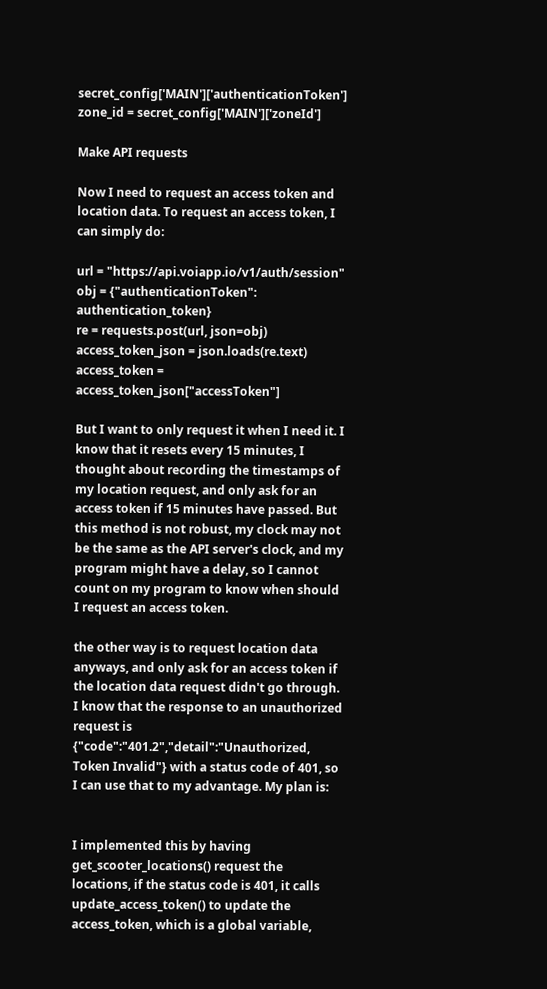secret_config['MAIN']['authenticationToken']
zone_id = secret_config['MAIN']['zoneId']

Make API requests

Now I need to request an access token and location data. To request an access token, I can simply do:

url = "https://api.voiapp.io/v1/auth/session"
obj = {"authenticationToken": authentication_token}
re = requests.post(url, json=obj)
access_token_json = json.loads(re.text)
access_token = access_token_json["accessToken"]

But I want to only request it when I need it. I know that it resets every 15 minutes, I thought about recording the timestamps of my location request, and only ask for an access token if 15 minutes have passed. But this method is not robust, my clock may not be the same as the API server's clock, and my program might have a delay, so I cannot count on my program to know when should I request an access token.

the other way is to request location data anyways, and only ask for an access token if the location data request didn't go through. I know that the response to an unauthorized request is {"code":"401.2","detail":"Unauthorized, Token Invalid"} with a status code of 401, so I can use that to my advantage. My plan is:


I implemented this by having get_scooter_locations() request the locations, if the status code is 401, it calls update_access_token() to update the access_token, which is a global variable,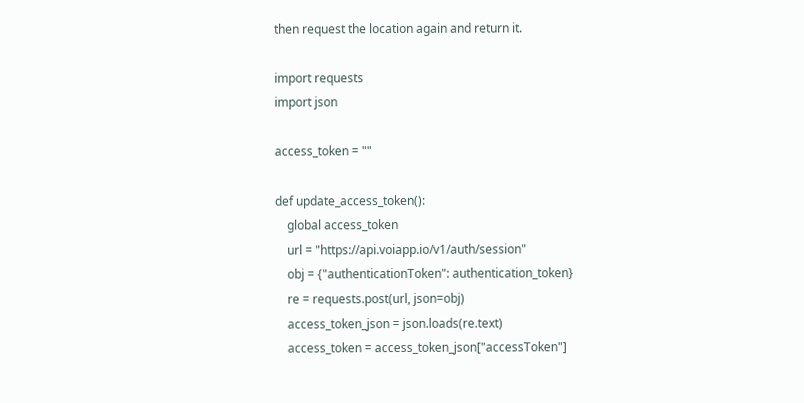then request the location again and return it.

import requests
import json

access_token = ""

def update_access_token():
    global access_token
    url = "https://api.voiapp.io/v1/auth/session"
    obj = {"authenticationToken": authentication_token}
    re = requests.post(url, json=obj)
    access_token_json = json.loads(re.text)
    access_token = access_token_json["accessToken"]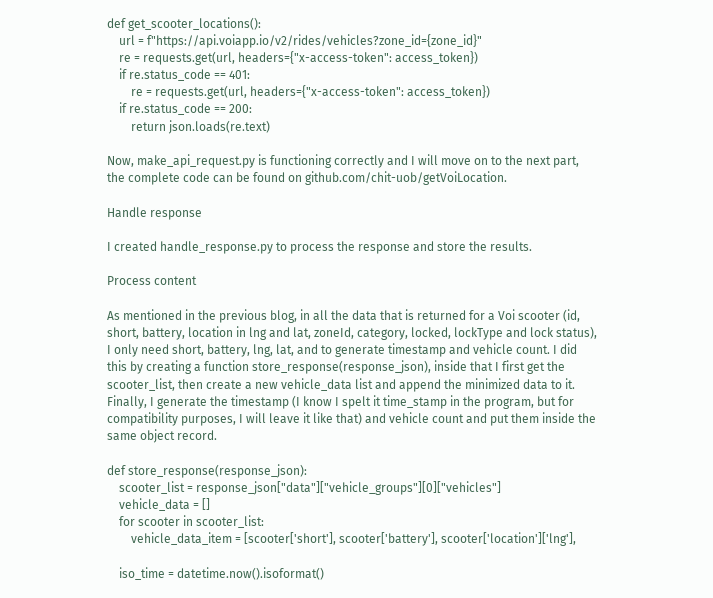def get_scooter_locations():
    url = f"https://api.voiapp.io/v2/rides/vehicles?zone_id={zone_id}"
    re = requests.get(url, headers={"x-access-token": access_token})
    if re.status_code == 401:
        re = requests.get(url, headers={"x-access-token": access_token})
    if re.status_code == 200:
        return json.loads(re.text)

Now, make_api_request.py is functioning correctly and I will move on to the next part, the complete code can be found on github.com/chit-uob/getVoiLocation.

Handle response

I created handle_response.py to process the response and store the results.

Process content

As mentioned in the previous blog, in all the data that is returned for a Voi scooter (id, short, battery, location in lng and lat, zoneId, category, locked, lockType and lock status), I only need short, battery, lng, lat, and to generate timestamp and vehicle count. I did this by creating a function store_response(response_json), inside that I first get the scooter_list, then create a new vehicle_data list and append the minimized data to it. Finally, I generate the timestamp (I know I spelt it time_stamp in the program, but for compatibility purposes, I will leave it like that) and vehicle count and put them inside the same object record.

def store_response(response_json):
    scooter_list = response_json["data"]["vehicle_groups"][0]["vehicles"]
    vehicle_data = []
    for scooter in scooter_list:
        vehicle_data_item = [scooter['short'], scooter['battery'], scooter['location']['lng'],

    iso_time = datetime.now().isoformat()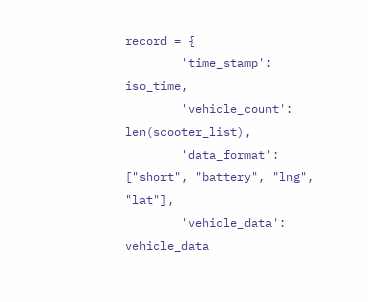record = {
        'time_stamp': iso_time,
        'vehicle_count': len(scooter_list),
        'data_format': ["short", "battery", "lng", "lat"],
        'vehicle_data': vehicle_data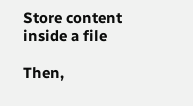Store content inside a file

Then,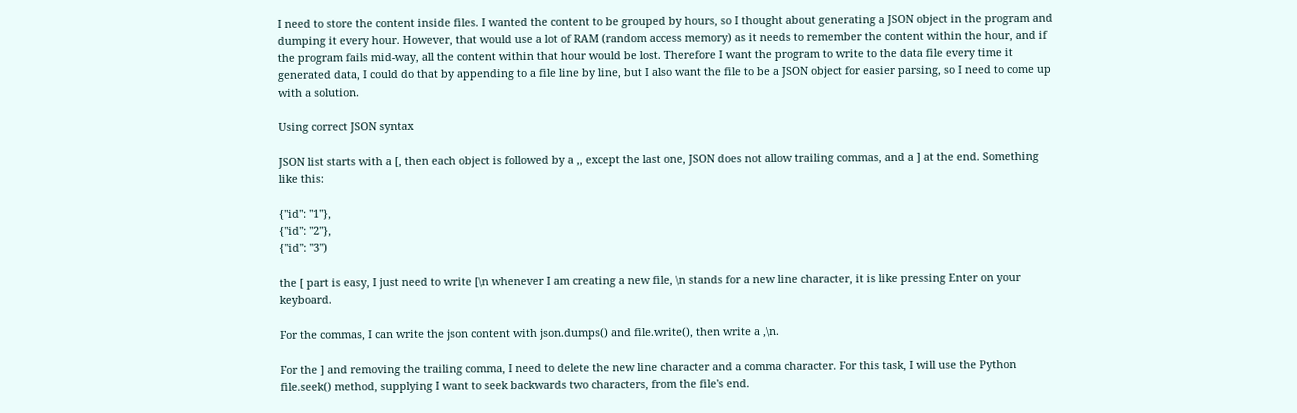I need to store the content inside files. I wanted the content to be grouped by hours, so I thought about generating a JSON object in the program and dumping it every hour. However, that would use a lot of RAM (random access memory) as it needs to remember the content within the hour, and if the program fails mid-way, all the content within that hour would be lost. Therefore I want the program to write to the data file every time it generated data, I could do that by appending to a file line by line, but I also want the file to be a JSON object for easier parsing, so I need to come up with a solution.

Using correct JSON syntax

JSON list starts with a [, then each object is followed by a ,, except the last one, JSON does not allow trailing commas, and a ] at the end. Something like this:

{"id": "1"},
{"id": "2"},
{"id": "3")

the [ part is easy, I just need to write [\n whenever I am creating a new file, \n stands for a new line character, it is like pressing Enter on your keyboard.

For the commas, I can write the json content with json.dumps() and file.write(), then write a ,\n.

For the ] and removing the trailing comma, I need to delete the new line character and a comma character. For this task, I will use the Python file.seek() method, supplying I want to seek backwards two characters, from the file's end.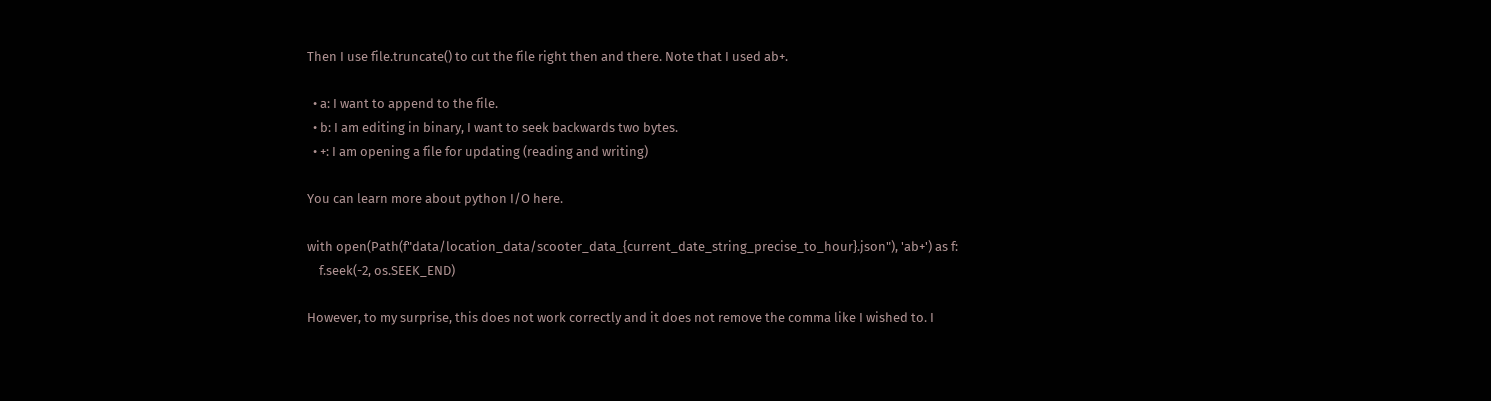Then I use file.truncate() to cut the file right then and there. Note that I used ab+.

  • a: I want to append to the file.
  • b: I am editing in binary, I want to seek backwards two bytes.
  • +: I am opening a file for updating (reading and writing)

You can learn more about python I/O here.

with open(Path(f"data/location_data/scooter_data_{current_date_string_precise_to_hour}.json"), 'ab+') as f:
    f.seek(-2, os.SEEK_END)

However, to my surprise, this does not work correctly and it does not remove the comma like I wished to. I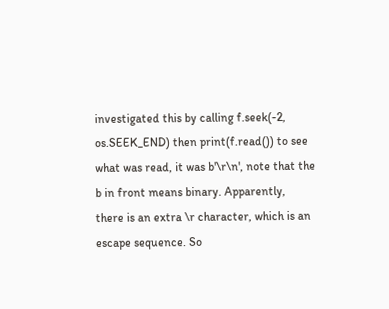investigated this by calling f.seek(-2, os.SEEK_END) then print(f.read()) to see what was read, it was b'\r\n', note that the b in front means binary. Apparently, there is an extra \r character, which is an escape sequence. So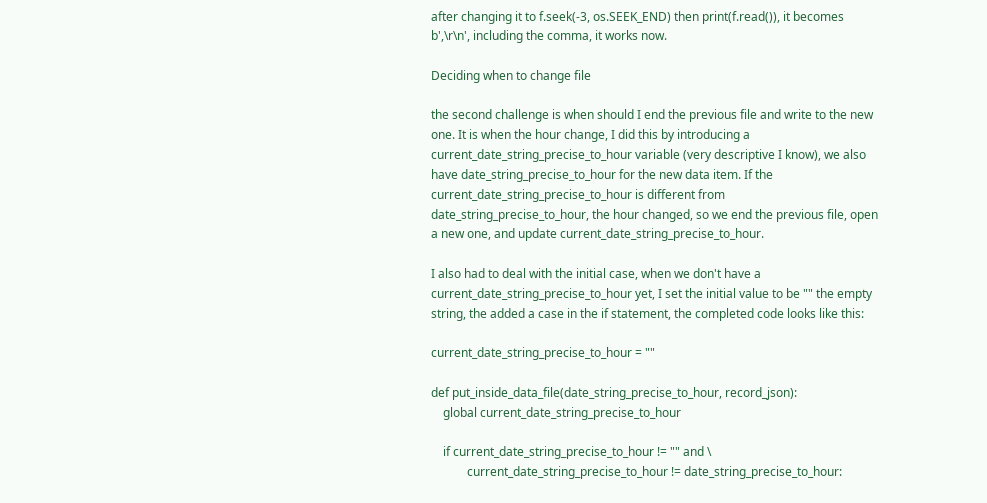after changing it to f.seek(-3, os.SEEK_END) then print(f.read()), it becomes b',\r\n', including the comma, it works now.

Deciding when to change file

the second challenge is when should I end the previous file and write to the new one. It is when the hour change, I did this by introducing a current_date_string_precise_to_hour variable (very descriptive I know), we also have date_string_precise_to_hour for the new data item. If the current_date_string_precise_to_hour is different from date_string_precise_to_hour, the hour changed, so we end the previous file, open a new one, and update current_date_string_precise_to_hour.

I also had to deal with the initial case, when we don't have a current_date_string_precise_to_hour yet, I set the initial value to be "" the empty string, the added a case in the if statement, the completed code looks like this:

current_date_string_precise_to_hour = ""

def put_inside_data_file(date_string_precise_to_hour, record_json):
    global current_date_string_precise_to_hour

    if current_date_string_precise_to_hour != "" and \
            current_date_string_precise_to_hour != date_string_precise_to_hour: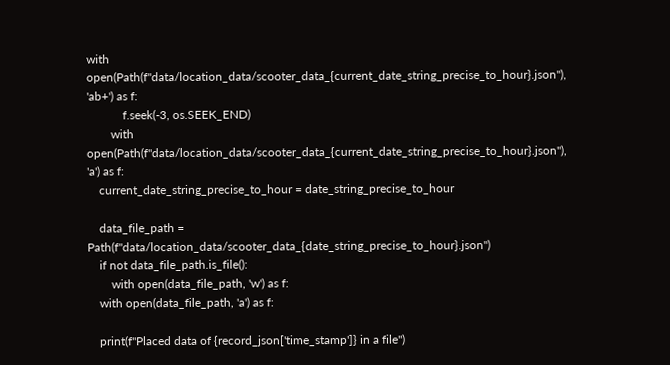with open(Path(f"data/location_data/scooter_data_{current_date_string_precise_to_hour}.json"), 'ab+') as f:
            f.seek(-3, os.SEEK_END)
        with open(Path(f"data/location_data/scooter_data_{current_date_string_precise_to_hour}.json"), 'a') as f:
    current_date_string_precise_to_hour = date_string_precise_to_hour

    data_file_path = Path(f"data/location_data/scooter_data_{date_string_precise_to_hour}.json")
    if not data_file_path.is_file():
        with open(data_file_path, 'w') as f:
    with open(data_file_path, 'a') as f:

    print(f"Placed data of {record_json['time_stamp']} in a file")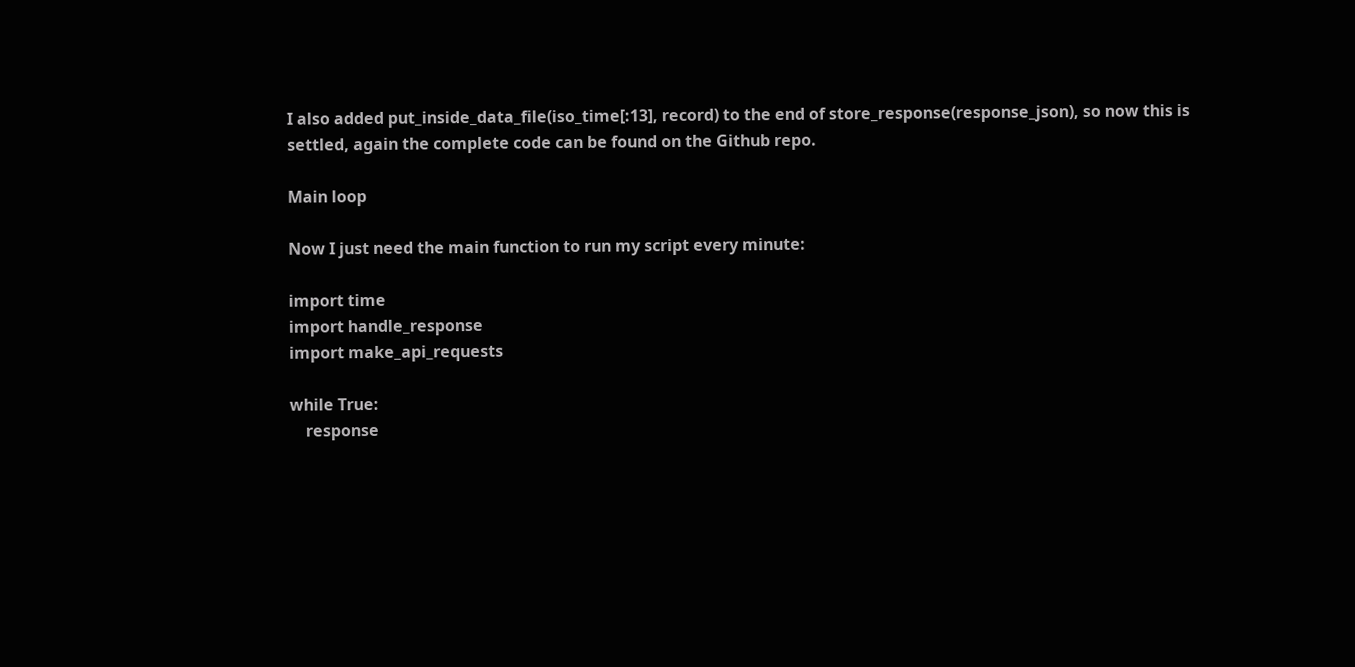I also added put_inside_data_file(iso_time[:13], record) to the end of store_response(response_json), so now this is settled, again the complete code can be found on the Github repo.

Main loop

Now I just need the main function to run my script every minute:

import time
import handle_response
import make_api_requests

while True:
    response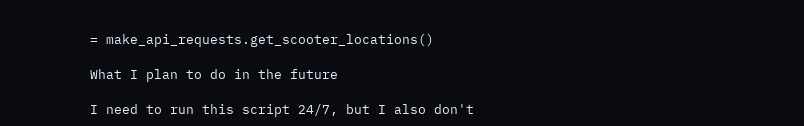= make_api_requests.get_scooter_locations()

What I plan to do in the future

I need to run this script 24/7, but I also don't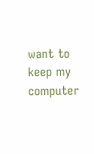want to keep my computer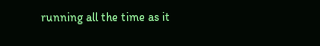running all the time as it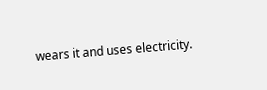wears it and uses electricity.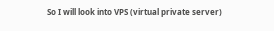So I will look into VPS (virtual private server)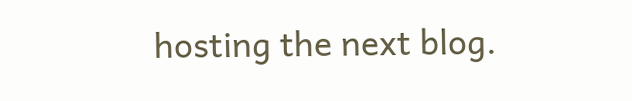hosting the next blog.